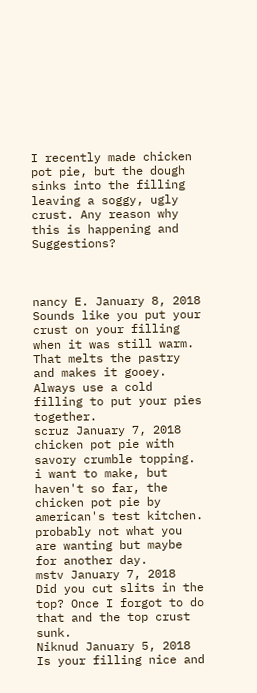I recently made chicken pot pie, but the dough sinks into the filling leaving a soggy, ugly crust. Any reason why this is happening and Suggestions?



nancy E. January 8, 2018
Sounds like you put your crust on your filling when it was still warm. That melts the pastry and makes it gooey. Always use a cold filling to put your pies together.
scruz January 7, 2018
chicken pot pie with savory crumble topping. i want to make, but haven't so far, the chicken pot pie by american's test kitchen. probably not what you are wanting but maybe for another day.
mstv January 7, 2018
Did you cut slits in the top? Once I forgot to do that and the top crust sunk.
Niknud January 5, 2018
Is your filling nice and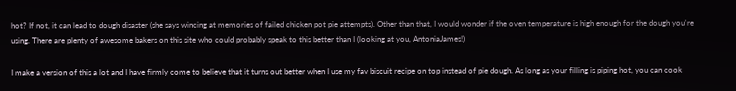hot? If not, it can lead to dough disaster (she says wincing at memories of failed chicken pot pie attempts). Other than that, I would wonder if the oven temperature is high enough for the dough you're using. There are plenty of awesome bakers on this site who could probably speak to this better than I (looking at you, AntoniaJames!)

I make a version of this a lot and I have firmly come to believe that it turns out better when I use my fav biscuit recipe on top instead of pie dough. As long as your filling is piping hot, you can cook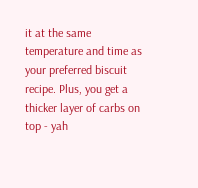it at the same temperature and time as your preferred biscuit recipe. Plus, you get a thicker layer of carbs on top - yah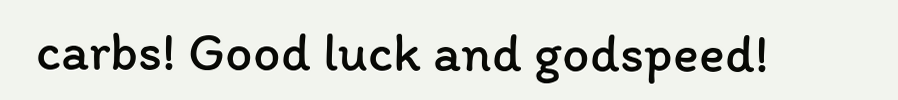carbs! Good luck and godspeed!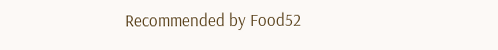Recommended by Food52